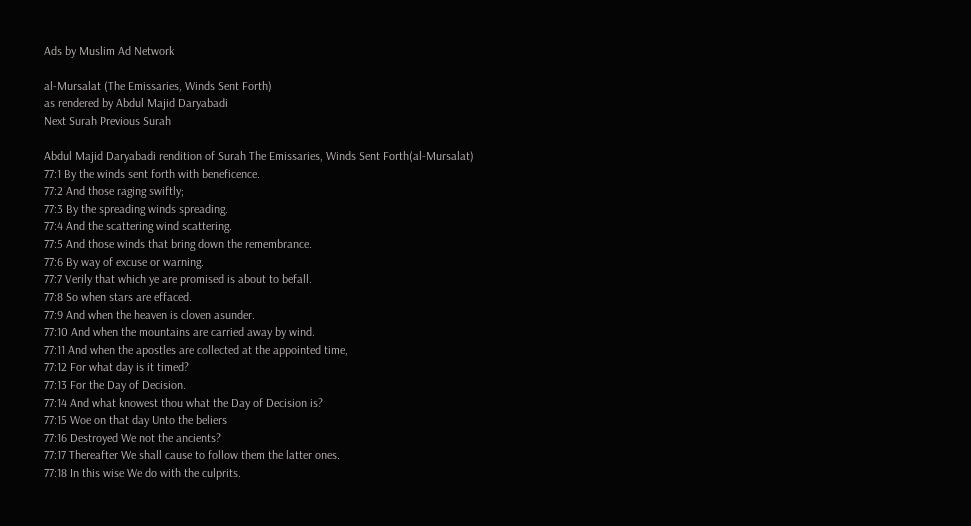Ads by Muslim Ad Network

al-Mursalat (The Emissaries, Winds Sent Forth)
as rendered by Abdul Majid Daryabadi
Next Surah Previous Surah

Abdul Majid Daryabadi rendition of Surah The Emissaries, Winds Sent Forth(al-Mursalat)
77:1 By the winds sent forth with beneficence.
77:2 And those raging swiftly;
77:3 By the spreading winds spreading.
77:4 And the scattering wind scattering.
77:5 And those winds that bring down the remembrance.
77:6 By way of excuse or warning.
77:7 Verily that which ye are promised is about to befall.
77:8 So when stars are effaced.
77:9 And when the heaven is cloven asunder.
77:10 And when the mountains are carried away by wind.
77:11 And when the apostles are collected at the appointed time,
77:12 For what day is it timed?
77:13 For the Day of Decision.
77:14 And what knowest thou what the Day of Decision is?
77:15 Woe on that day Unto the beliers
77:16 Destroyed We not the ancients?
77:17 Thereafter We shall cause to follow them the latter ones.
77:18 In this wise We do with the culprits.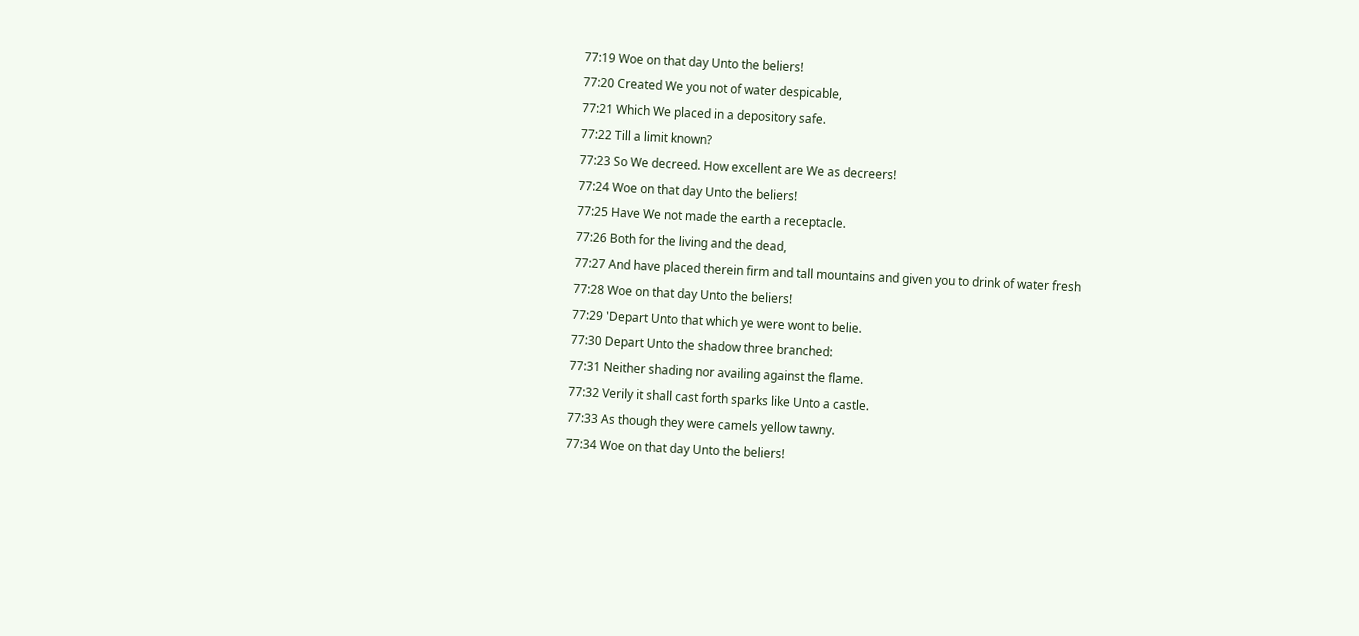77:19 Woe on that day Unto the beliers!
77:20 Created We you not of water despicable,
77:21 Which We placed in a depository safe.
77:22 Till a limit known?
77:23 So We decreed. How excellent are We as decreers!
77:24 Woe on that day Unto the beliers!
77:25 Have We not made the earth a receptacle.
77:26 Both for the living and the dead,
77:27 And have placed therein firm and tall mountains and given you to drink of water fresh
77:28 Woe on that day Unto the beliers!
77:29 'Depart Unto that which ye were wont to belie.
77:30 Depart Unto the shadow three branched:
77:31 Neither shading nor availing against the flame.
77:32 Verily it shall cast forth sparks like Unto a castle.
77:33 As though they were camels yellow tawny.
77:34 Woe on that day Unto the beliers!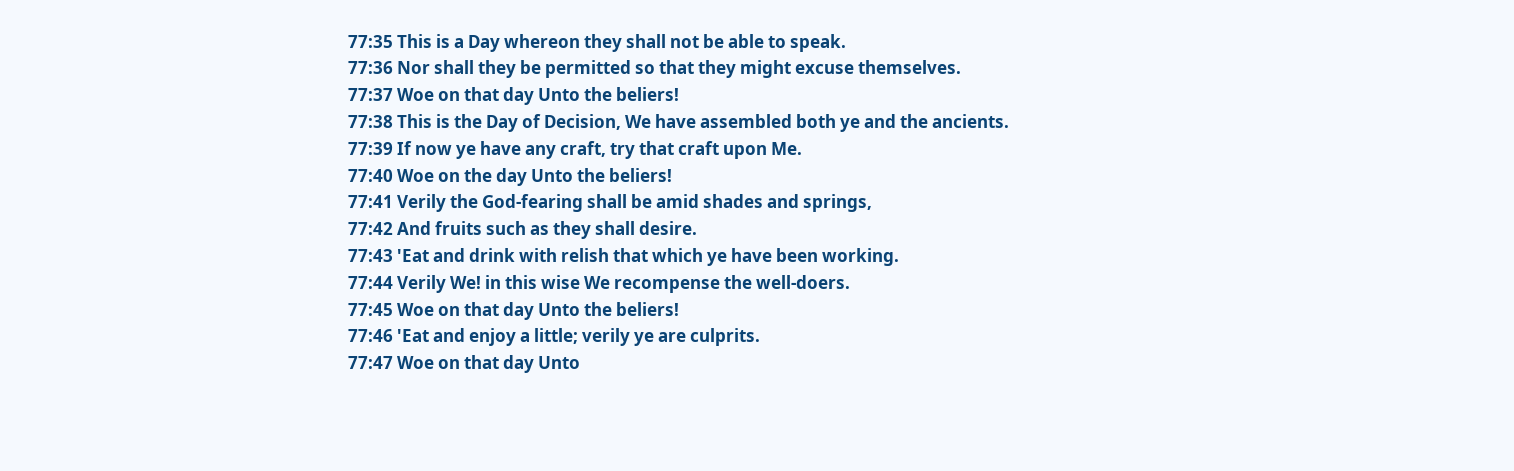77:35 This is a Day whereon they shall not be able to speak.
77:36 Nor shall they be permitted so that they might excuse themselves.
77:37 Woe on that day Unto the beliers!
77:38 This is the Day of Decision, We have assembled both ye and the ancients.
77:39 If now ye have any craft, try that craft upon Me.
77:40 Woe on the day Unto the beliers!
77:41 Verily the God-fearing shall be amid shades and springs,
77:42 And fruits such as they shall desire.
77:43 'Eat and drink with relish that which ye have been working.
77:44 Verily We! in this wise We recompense the well-doers.
77:45 Woe on that day Unto the beliers!
77:46 'Eat and enjoy a little; verily ye are culprits.
77:47 Woe on that day Unto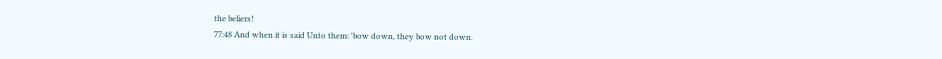the beliers!
77:48 And when it is said Unto them: 'bow down, they bow not down.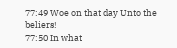77:49 Woe on that day Unto the beliers!
77:50 In what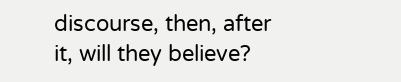discourse, then, after it, will they believe?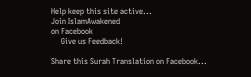Help keep this site active...
Join IslamAwakened
on Facebook
     Give us Feedback!

Share this Surah Translation on Facebook...